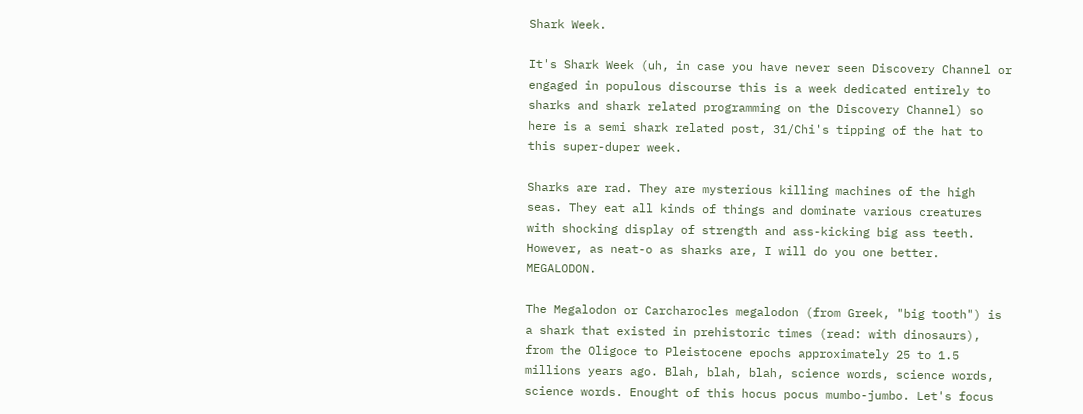Shark Week.

It's Shark Week (uh, in case you have never seen Discovery Channel or engaged in populous discourse this is a week dedicated entirely to sharks and shark related programming on the Discovery Channel) so here is a semi shark related post, 31/Chi's tipping of the hat to this super-duper week.

Sharks are rad. They are mysterious killing machines of the high seas. They eat all kinds of things and dominate various creatures with shocking display of strength and ass-kicking big ass teeth. However, as neat-o as sharks are, I will do you one better. MEGALODON.

The Megalodon or Carcharocles megalodon (from Greek, "big tooth") is a shark that existed in prehistoric times (read: with dinosaurs), from the Oligoce to Pleistocene epochs approximately 25 to 1.5 millions years ago. Blah, blah, blah, science words, science words, science words. Enought of this hocus pocus mumbo-jumbo. Let's focus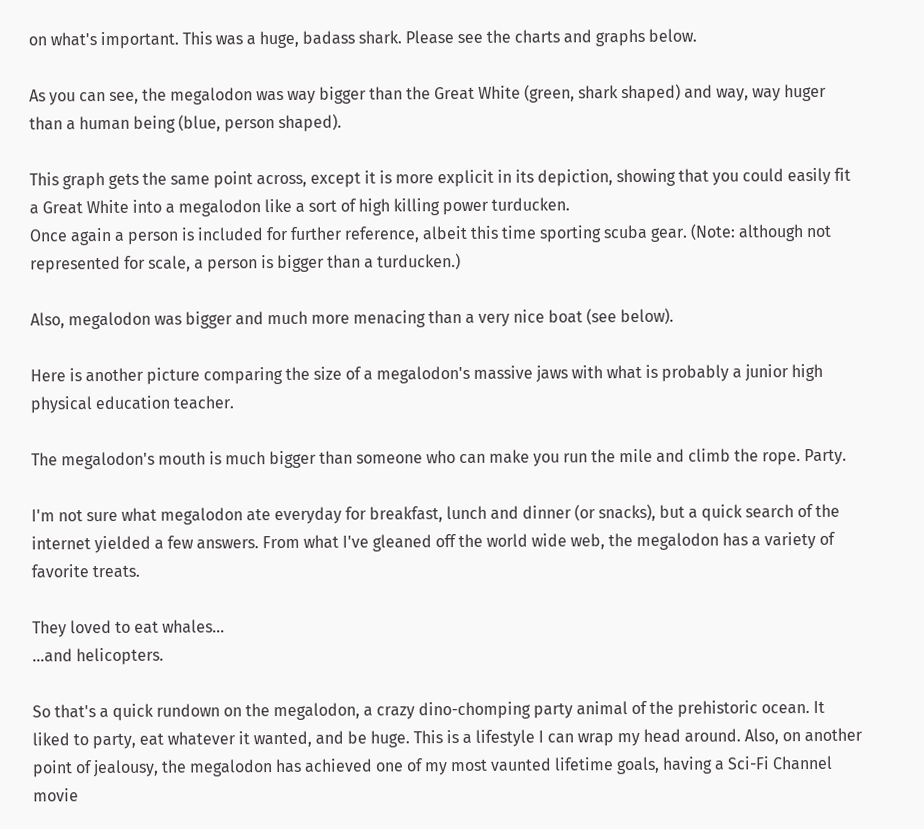on what's important. This was a huge, badass shark. Please see the charts and graphs below.

As you can see, the megalodon was way bigger than the Great White (green, shark shaped) and way, way huger than a human being (blue, person shaped).

This graph gets the same point across, except it is more explicit in its depiction, showing that you could easily fit a Great White into a megalodon like a sort of high killing power turducken.
Once again a person is included for further reference, albeit this time sporting scuba gear. (Note: although not represented for scale, a person is bigger than a turducken.)

Also, megalodon was bigger and much more menacing than a very nice boat (see below).

Here is another picture comparing the size of a megalodon's massive jaws with what is probably a junior high physical education teacher.

The megalodon's mouth is much bigger than someone who can make you run the mile and climb the rope. Party.

I'm not sure what megalodon ate everyday for breakfast, lunch and dinner (or snacks), but a quick search of the internet yielded a few answers. From what I've gleaned off the world wide web, the megalodon has a variety of favorite treats.

They loved to eat whales...
...and helicopters.

So that's a quick rundown on the megalodon, a crazy dino-chomping party animal of the prehistoric ocean. It liked to party, eat whatever it wanted, and be huge. This is a lifestyle I can wrap my head around. Also, on another point of jealousy, the megalodon has achieved one of my most vaunted lifetime goals, having a Sci-Fi Channel movie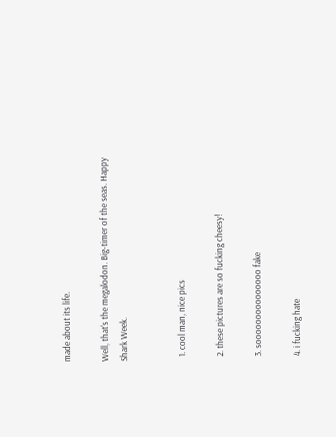made about its life.

Well, that's the megalodon. Big-timer of the seas. Happy Shark Week.


  1. cool man, nice pics

  2. these pictures are so fucking cheesy!

  3. sooooooooooooooo fake

  4. i fucking hate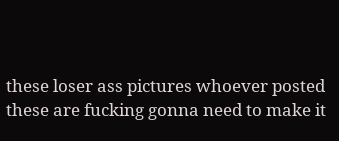these loser ass pictures whoever posted these are fucking gonna need to make it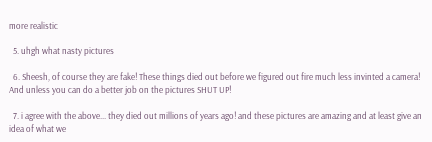more realistic

  5. uhgh what nasty pictures

  6. Sheesh, of course they are fake! These things died out before we figured out fire much less invinted a camera! And unless you can do a better job on the pictures SHUT UP!

  7. i agree with the above... they died out millions of years ago! and these pictures are amazing and at least give an idea of what we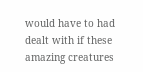would have to had dealt with if these amazing creatures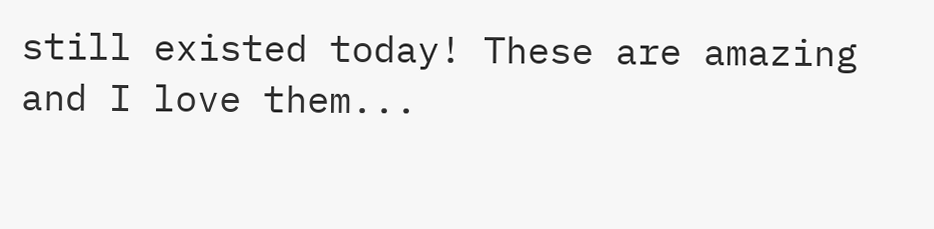still existed today! These are amazing and I love them...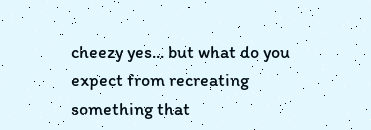cheezy yes... but what do you expect from recreating something that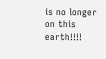is no longer on this earth!!!!